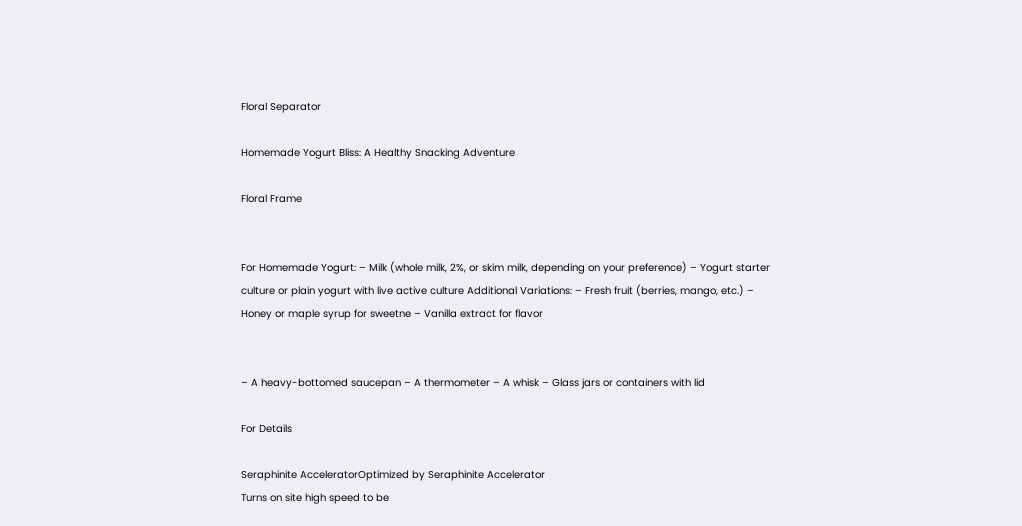Floral Separator

Homemade Yogurt Bliss: A Healthy Snacking Adventure

Floral Frame


For Homemade Yogurt: – Milk (whole milk, 2%, or skim milk, depending on your preference) – Yogurt starter culture or plain yogurt with live active culture Additional Variations: – Fresh fruit (berries, mango, etc.) – Honey or maple syrup for sweetne – Vanilla extract for flavor


– A heavy-bottomed saucepan – A thermometer – A whisk – Glass jars or containers with lid

For Details

Seraphinite AcceleratorOptimized by Seraphinite Accelerator
Turns on site high speed to be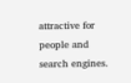attractive for people and search engines.